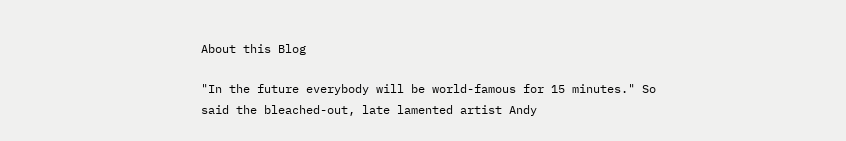About this Blog

"In the future everybody will be world-famous for 15 minutes." So said the bleached-out, late lamented artist Andy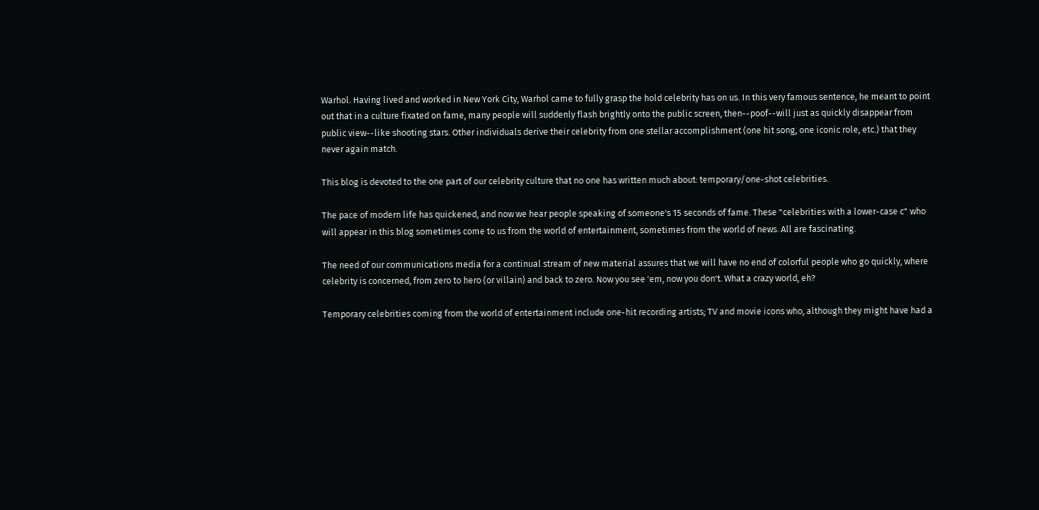Warhol. Having lived and worked in New York City, Warhol came to fully grasp the hold celebrity has on us. In this very famous sentence, he meant to point out that in a culture fixated on fame, many people will suddenly flash brightly onto the public screen, then--poof--will just as quickly disappear from public view--like shooting stars. Other individuals derive their celebrity from one stellar accomplishment (one hit song, one iconic role, etc.) that they never again match.

This blog is devoted to the one part of our celebrity culture that no one has written much about: temporary/one-shot celebrities.

The pace of modern life has quickened, and now we hear people speaking of someone's 15 seconds of fame. These "celebrities with a lower-case c" who will appear in this blog sometimes come to us from the world of entertainment, sometimes from the world of news. All are fascinating.

The need of our communications media for a continual stream of new material assures that we will have no end of colorful people who go quickly, where celebrity is concerned, from zero to hero (or villain) and back to zero. Now you see 'em, now you don't. What a crazy world, eh?

Temporary celebrities coming from the world of entertainment include one-hit recording artists; TV and movie icons who, although they might have had a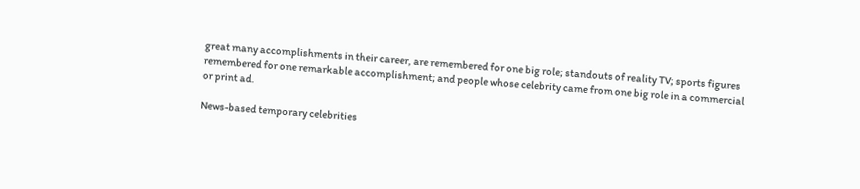great many accomplishments in their career, are remembered for one big role; standouts of reality TV; sports figures remembered for one remarkable accomplishment; and people whose celebrity came from one big role in a commercial or print ad.

News-based temporary celebrities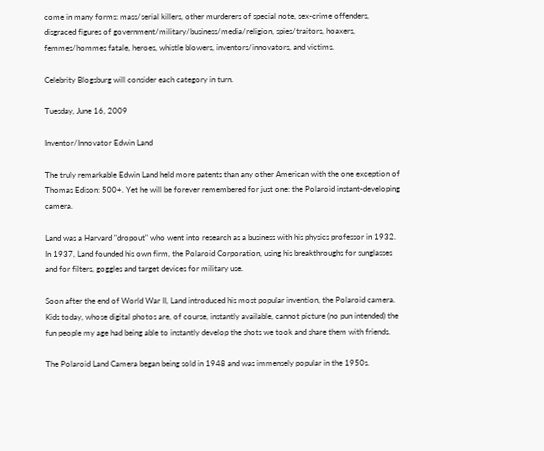come in many forms: mass/serial killers, other murderers of special note, sex-crime offenders, disgraced figures of government/military/business/media/religion, spies/traitors, hoaxers, femmes/hommes fatale, heroes, whistle blowers, inventors/innovators, and victims.

Celebrity Blogsburg will consider each category in turn.

Tuesday, June 16, 2009

Inventor/Innovator Edwin Land

The truly remarkable Edwin Land held more patents than any other American with the one exception of Thomas Edison: 500+. Yet he will be forever remembered for just one: the Polaroid instant-developing camera.

Land was a Harvard "dropout" who went into research as a business with his physics professor in 1932. In 1937, Land founded his own firm, the Polaroid Corporation, using his breakthroughs for sunglasses and for filters, goggles and target devices for military use.

Soon after the end of World War II, Land introduced his most popular invention, the Polaroid camera. Kids today, whose digital photos are, of course, instantly available, cannot picture (no pun intended) the fun people my age had being able to instantly develop the shots we took and share them with friends.

The Polaroid Land Camera began being sold in 1948 and was immensely popular in the 1950s.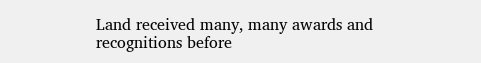Land received many, many awards and recognitions before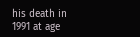his death in 1991 at age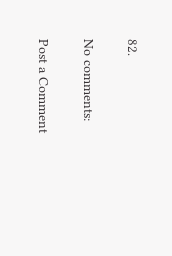82.

No comments:

Post a Comment